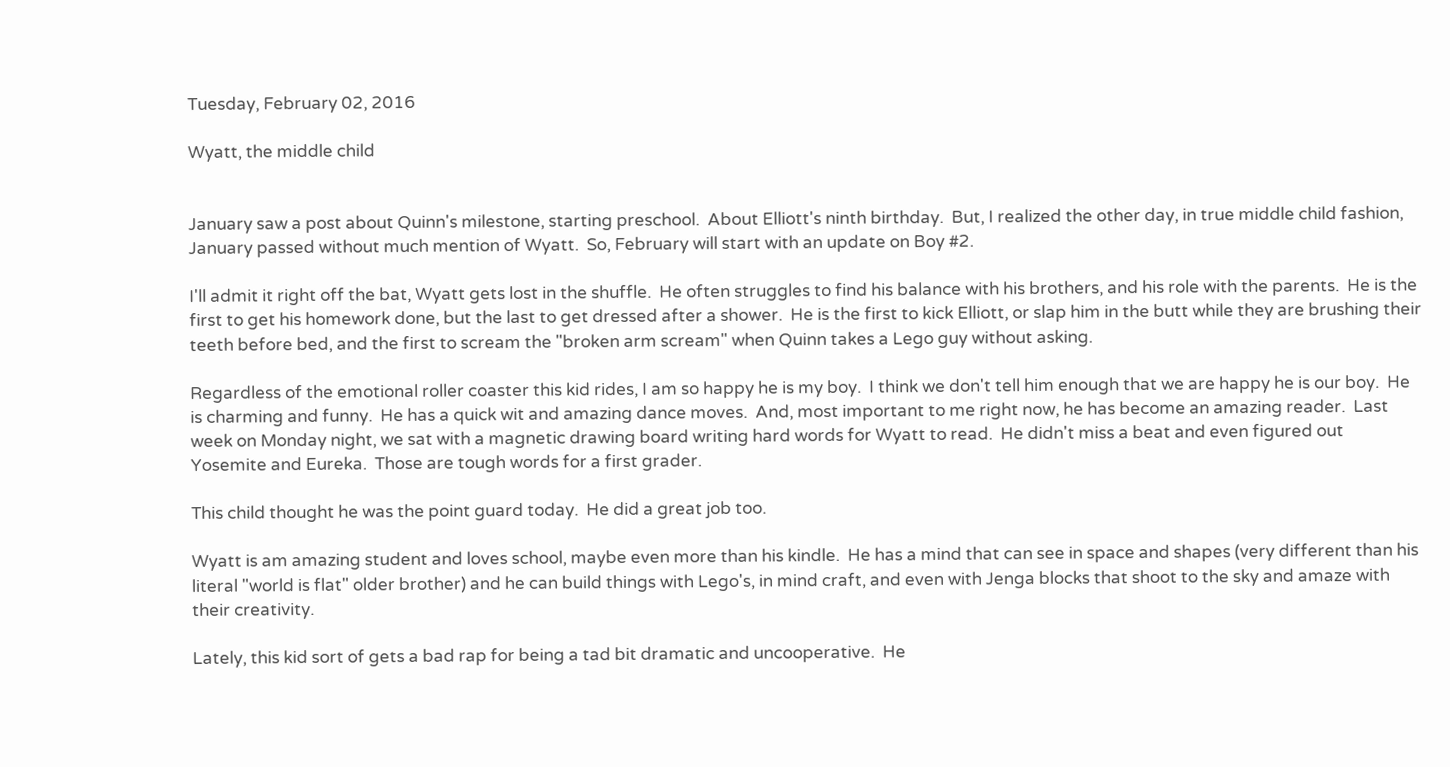Tuesday, February 02, 2016

Wyatt, the middle child


January saw a post about Quinn's milestone, starting preschool.  About Elliott's ninth birthday.  But, I realized the other day, in true middle child fashion, January passed without much mention of Wyatt.  So, February will start with an update on Boy #2.

I'll admit it right off the bat, Wyatt gets lost in the shuffle.  He often struggles to find his balance with his brothers, and his role with the parents.  He is the first to get his homework done, but the last to get dressed after a shower.  He is the first to kick Elliott, or slap him in the butt while they are brushing their teeth before bed, and the first to scream the "broken arm scream" when Quinn takes a Lego guy without asking.

Regardless of the emotional roller coaster this kid rides, I am so happy he is my boy.  I think we don't tell him enough that we are happy he is our boy.  He is charming and funny.  He has a quick wit and amazing dance moves.  And, most important to me right now, he has become an amazing reader.  Last week on Monday night, we sat with a magnetic drawing board writing hard words for Wyatt to read.  He didn't miss a beat and even figured out Yosemite and Eureka.  Those are tough words for a first grader.

This child thought he was the point guard today.  He did a great job too.

Wyatt is am amazing student and loves school, maybe even more than his kindle.  He has a mind that can see in space and shapes (very different than his literal "world is flat" older brother) and he can build things with Lego's, in mind craft, and even with Jenga blocks that shoot to the sky and amaze with their creativity.

Lately, this kid sort of gets a bad rap for being a tad bit dramatic and uncooperative.  He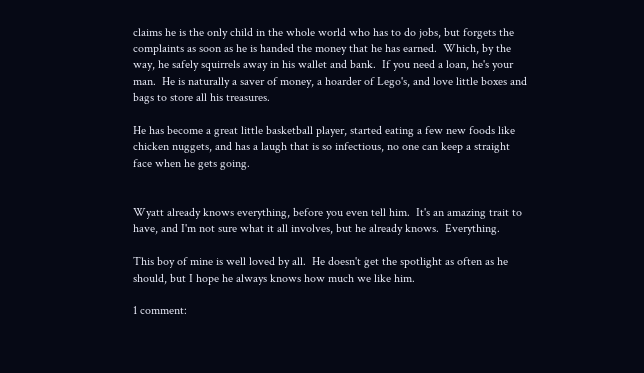claims he is the only child in the whole world who has to do jobs, but forgets the complaints as soon as he is handed the money that he has earned.  Which, by the way, he safely squirrels away in his wallet and bank.  If you need a loan, he's your man.  He is naturally a saver of money, a hoarder of Lego's, and love little boxes and bags to store all his treasures.

He has become a great little basketball player, started eating a few new foods like chicken nuggets, and has a laugh that is so infectious, no one can keep a straight face when he gets going.


Wyatt already knows everything, before you even tell him.  It's an amazing trait to have, and I'm not sure what it all involves, but he already knows.  Everything.

This boy of mine is well loved by all.  He doesn't get the spotlight as often as he should, but I hope he always knows how much we like him.

1 comment: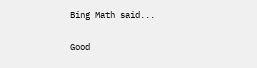Bing Math said...

Good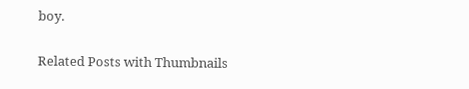boy.


Related Posts with Thumbnails